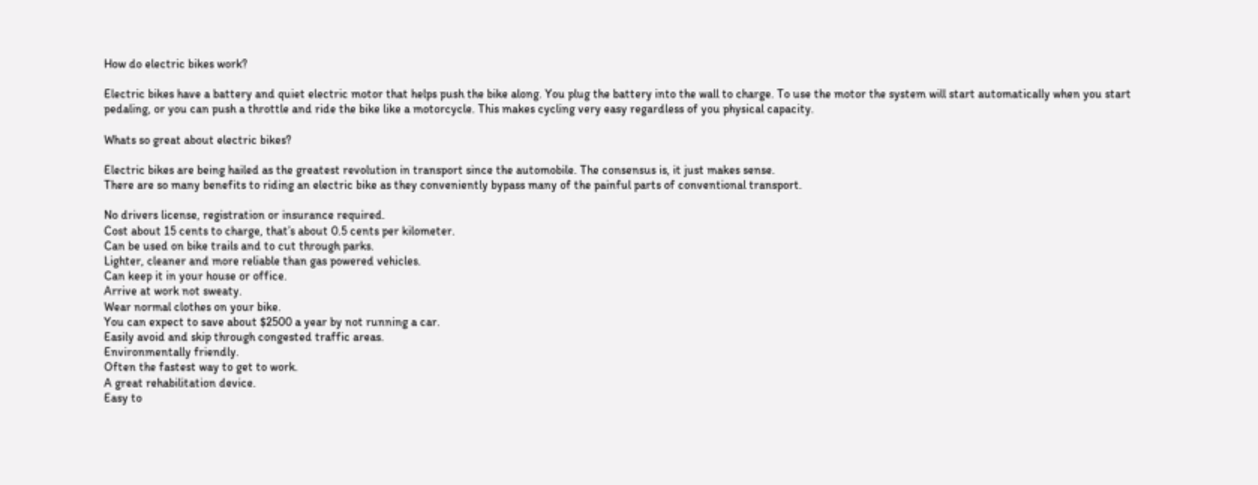How do electric bikes work?

Electric bikes have a battery and quiet electric motor that helps push the bike along. You plug the battery into the wall to charge. To use the motor the system will start automatically when you start pedaling, or you can push a throttle and ride the bike like a motorcycle. This makes cycling very easy regardless of you physical capacity.

Whats so great about electric bikes?

Electric bikes are being hailed as the greatest revolution in transport since the automobile. The consensus is, it just makes sense.
There are so many benefits to riding an electric bike as they conveniently bypass many of the painful parts of conventional transport.

No drivers license, registration or insurance required.
Cost about 15 cents to charge, that’s about 0.5 cents per kilometer.
Can be used on bike trails and to cut through parks.
Lighter, cleaner and more reliable than gas powered vehicles.
Can keep it in your house or office.
Arrive at work not sweaty.
Wear normal clothes on your bike.
You can expect to save about $2500 a year by not running a car.
Easily avoid and skip through congested traffic areas.
Environmentally friendly.
Often the fastest way to get to work.
A great rehabilitation device.
Easy to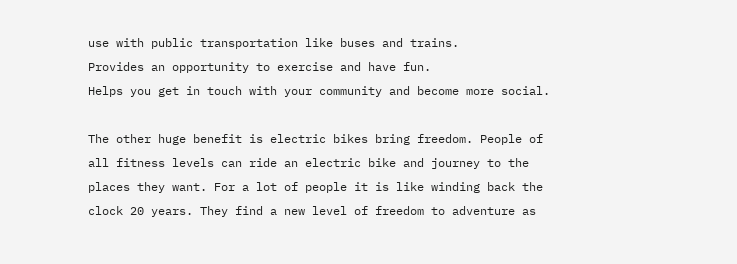use with public transportation like buses and trains.
Provides an opportunity to exercise and have fun.
Helps you get in touch with your community and become more social.

The other huge benefit is electric bikes bring freedom. People of all fitness levels can ride an electric bike and journey to the places they want. For a lot of people it is like winding back the clock 20 years. They find a new level of freedom to adventure as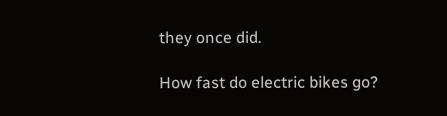they once did.

How fast do electric bikes go?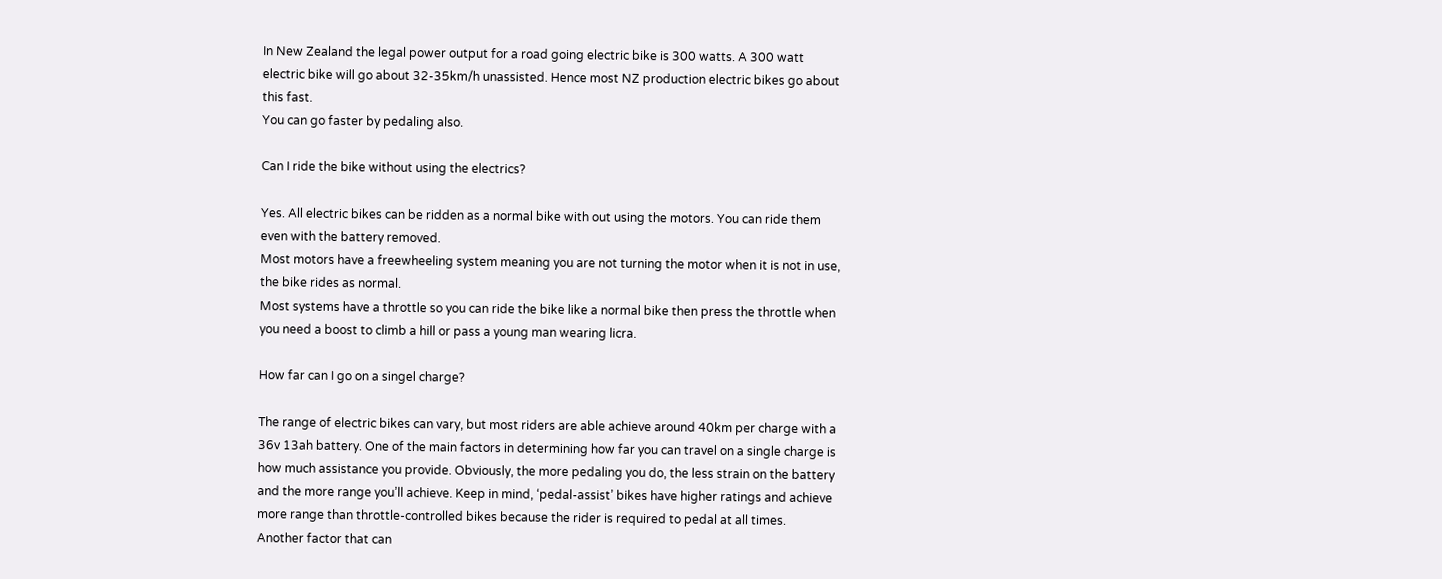In New Zealand the legal power output for a road going electric bike is 300 watts. A 300 watt electric bike will go about 32-35km/h unassisted. Hence most NZ production electric bikes go about this fast.
You can go faster by pedaling also.

Can I ride the bike without using the electrics?

Yes. All electric bikes can be ridden as a normal bike with out using the motors. You can ride them even with the battery removed.
Most motors have a freewheeling system meaning you are not turning the motor when it is not in use, the bike rides as normal.
Most systems have a throttle so you can ride the bike like a normal bike then press the throttle when you need a boost to climb a hill or pass a young man wearing licra.

How far can I go on a singel charge?

The range of electric bikes can vary, but most riders are able achieve around 40km per charge with a 36v 13ah battery. One of the main factors in determining how far you can travel on a single charge is how much assistance you provide. Obviously, the more pedaling you do, the less strain on the battery and the more range you’ll achieve. Keep in mind, ‘pedal-assist’ bikes have higher ratings and achieve more range than throttle-controlled bikes because the rider is required to pedal at all times.
Another factor that can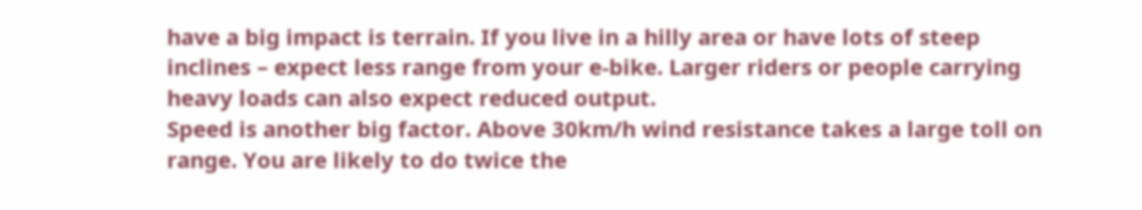have a big impact is terrain. If you live in a hilly area or have lots of steep inclines – expect less range from your e-bike. Larger riders or people carrying heavy loads can also expect reduced output.
Speed is another big factor. Above 30km/h wind resistance takes a large toll on range. You are likely to do twice the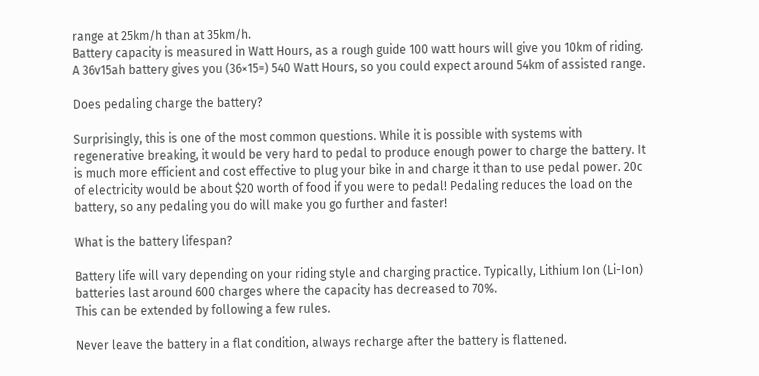range at 25km/h than at 35km/h.
Battery capacity is measured in Watt Hours, as a rough guide 100 watt hours will give you 10km of riding. A 36v15ah battery gives you (36×15=) 540 Watt Hours, so you could expect around 54km of assisted range.

Does pedaling charge the battery?

Surprisingly, this is one of the most common questions. While it is possible with systems with regenerative breaking, it would be very hard to pedal to produce enough power to charge the battery. It is much more efficient and cost effective to plug your bike in and charge it than to use pedal power. 20c of electricity would be about $20 worth of food if you were to pedal! Pedaling reduces the load on the battery, so any pedaling you do will make you go further and faster!

What is the battery lifespan?

Battery life will vary depending on your riding style and charging practice. Typically, Lithium Ion (Li-Ion) batteries last around 600 charges where the capacity has decreased to 70%.
This can be extended by following a few rules.

Never leave the battery in a flat condition, always recharge after the battery is flattened.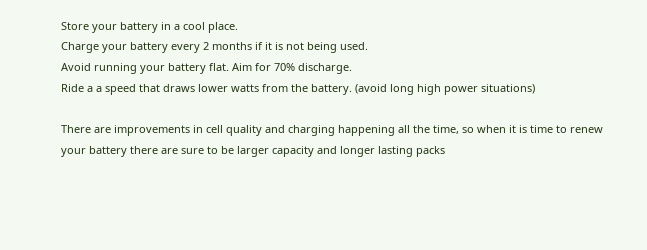Store your battery in a cool place.
Charge your battery every 2 months if it is not being used.
Avoid running your battery flat. Aim for 70% discharge.
Ride a a speed that draws lower watts from the battery. (avoid long high power situations)

There are improvements in cell quality and charging happening all the time, so when it is time to renew your battery there are sure to be larger capacity and longer lasting packs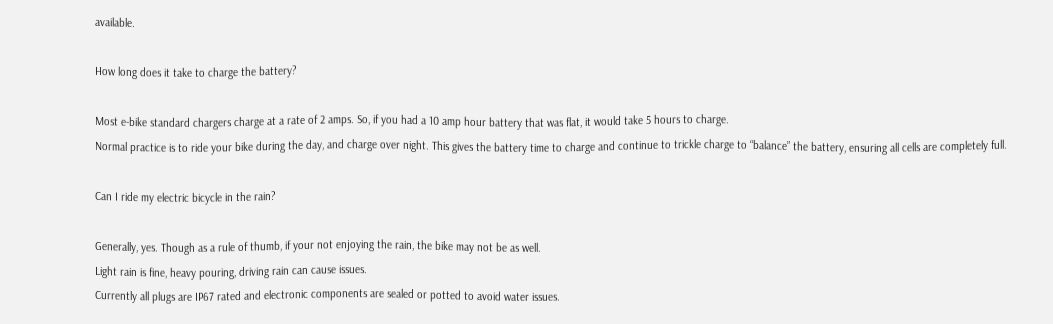available.

How long does it take to charge the battery?

Most e-bike standard chargers charge at a rate of 2 amps. So, if you had a 10 amp hour battery that was flat, it would take 5 hours to charge.
Normal practice is to ride your bike during the day, and charge over night. This gives the battery time to charge and continue to trickle charge to “balance” the battery, ensuring all cells are completely full.

Can I ride my electric bicycle in the rain?

Generally, yes. Though as a rule of thumb, if your not enjoying the rain, the bike may not be as well.
Light rain is fine, heavy pouring, driving rain can cause issues.
Currently all plugs are IP67 rated and electronic components are sealed or potted to avoid water issues.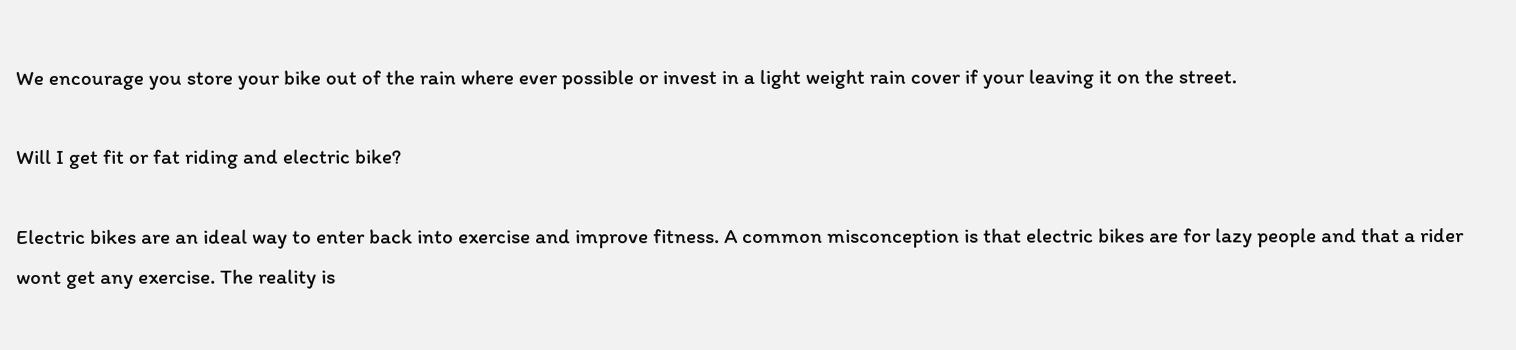We encourage you store your bike out of the rain where ever possible or invest in a light weight rain cover if your leaving it on the street.

Will I get fit or fat riding and electric bike?

Electric bikes are an ideal way to enter back into exercise and improve fitness. A common misconception is that electric bikes are for lazy people and that a rider wont get any exercise. The reality is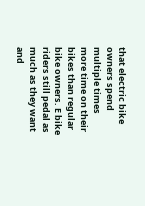that electric bike owners spend multiple times more time on their bikes than regular bike owners. E bike riders still pedal as much as they want and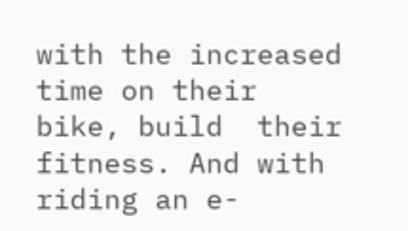with the increased time on their bike, build  their fitness. And with riding an e-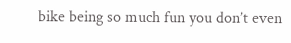bike being so much fun you don’t even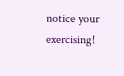notice your exercising!